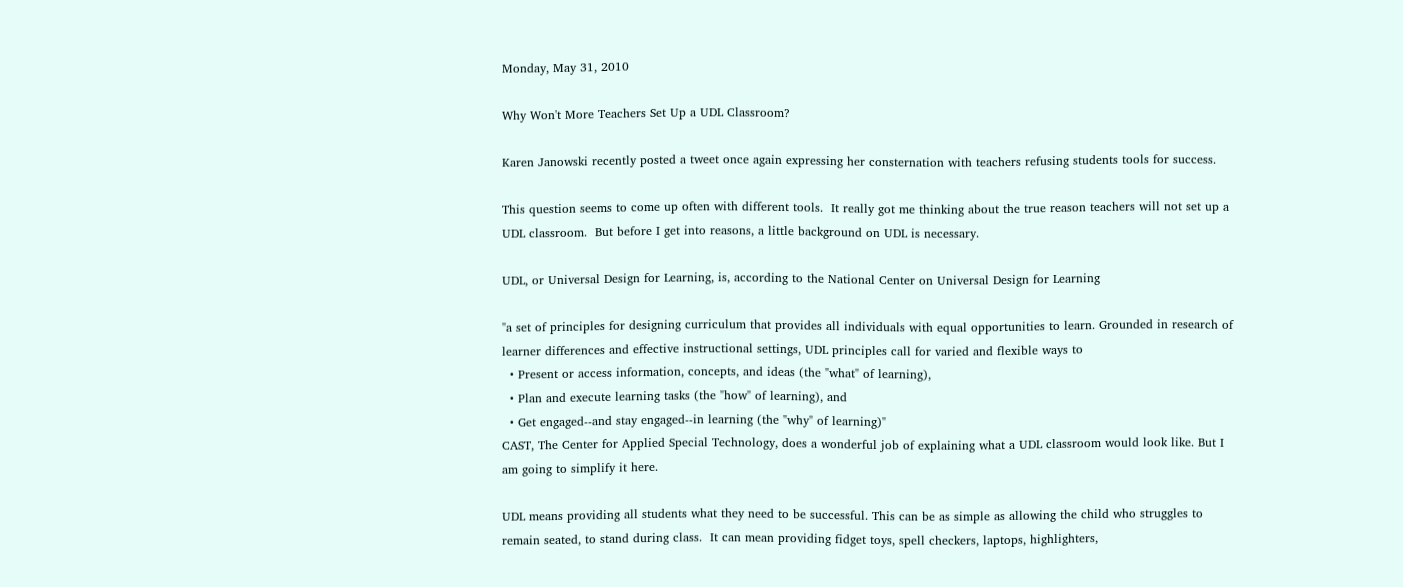Monday, May 31, 2010

Why Won't More Teachers Set Up a UDL Classroom?

Karen Janowski recently posted a tweet once again expressing her consternation with teachers refusing students tools for success.

This question seems to come up often with different tools.  It really got me thinking about the true reason teachers will not set up a UDL classroom.  But before I get into reasons, a little background on UDL is necessary.

UDL, or Universal Design for Learning, is, according to the National Center on Universal Design for Learning

"a set of principles for designing curriculum that provides all individuals with equal opportunities to learn. Grounded in research of learner differences and effective instructional settings, UDL principles call for varied and flexible ways to
  • Present or access information, concepts, and ideas (the "what" of learning),
  • Plan and execute learning tasks (the "how" of learning), and
  • Get engaged--and stay engaged--in learning (the "why" of learning)"
CAST, The Center for Applied Special Technology, does a wonderful job of explaining what a UDL classroom would look like. But I am going to simplify it here.

UDL means providing all students what they need to be successful. This can be as simple as allowing the child who struggles to remain seated, to stand during class.  It can mean providing fidget toys, spell checkers, laptops, highlighters,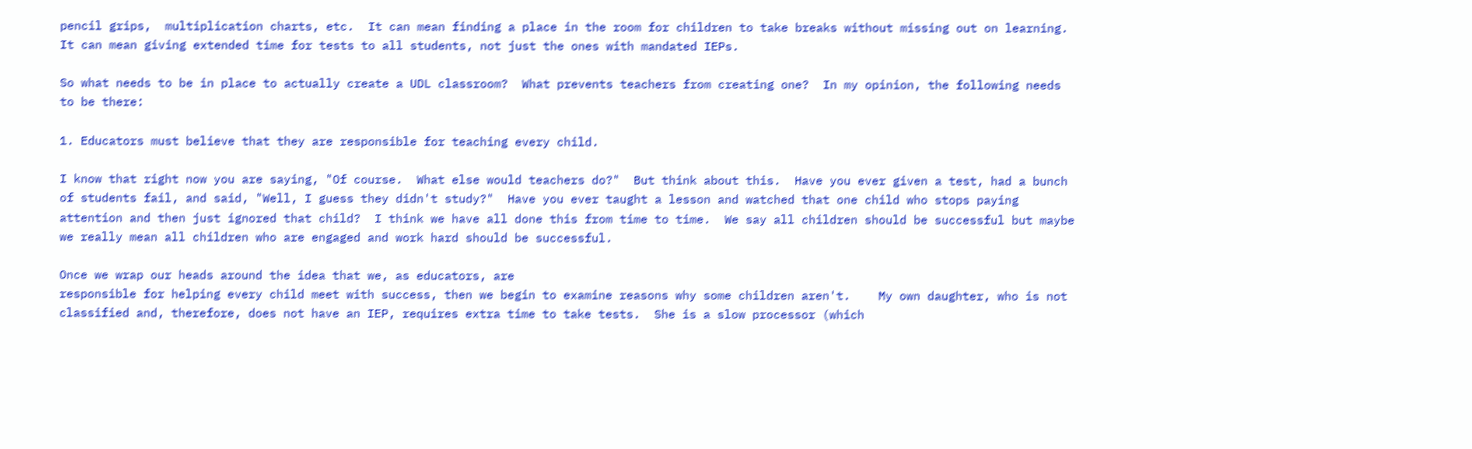pencil grips,  multiplication charts, etc.  It can mean finding a place in the room for children to take breaks without missing out on learning.  It can mean giving extended time for tests to all students, not just the ones with mandated IEPs.

So what needs to be in place to actually create a UDL classroom?  What prevents teachers from creating one?  In my opinion, the following needs to be there:

1. Educators must believe that they are responsible for teaching every child.

I know that right now you are saying, "Of course.  What else would teachers do?"  But think about this.  Have you ever given a test, had a bunch of students fail, and said, "Well, I guess they didn't study?"  Have you ever taught a lesson and watched that one child who stops paying attention and then just ignored that child?  I think we have all done this from time to time.  We say all children should be successful but maybe we really mean all children who are engaged and work hard should be successful.

Once we wrap our heads around the idea that we, as educators, are
responsible for helping every child meet with success, then we begin to examine reasons why some children aren't.    My own daughter, who is not classified and, therefore, does not have an IEP, requires extra time to take tests.  She is a slow processor (which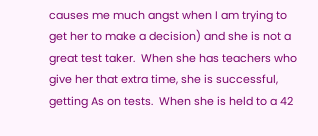causes me much angst when I am trying to get her to make a decision) and she is not a great test taker.  When she has teachers who give her that extra time, she is successful, getting As on tests.  When she is held to a 42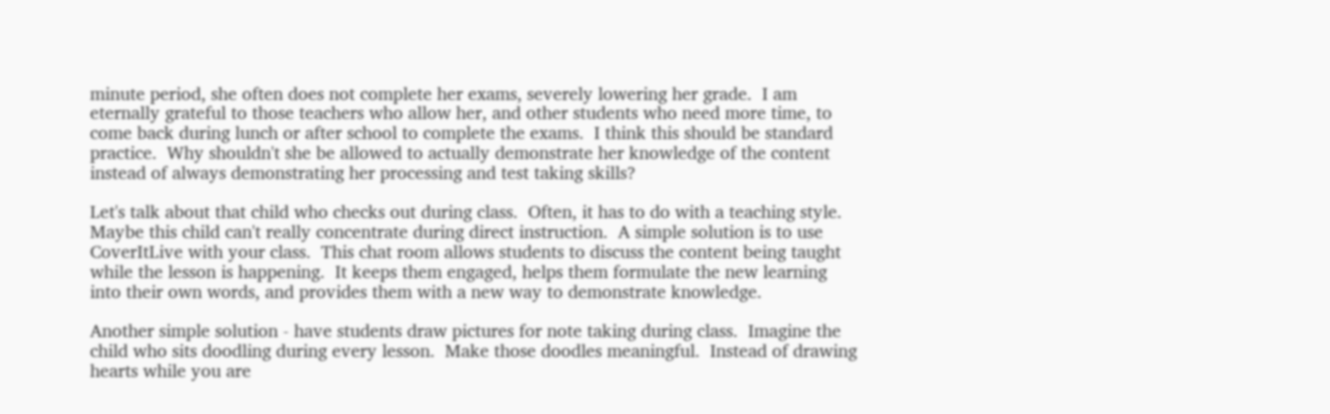minute period, she often does not complete her exams, severely lowering her grade.  I am eternally grateful to those teachers who allow her, and other students who need more time, to come back during lunch or after school to complete the exams.  I think this should be standard practice.  Why shouldn't she be allowed to actually demonstrate her knowledge of the content instead of always demonstrating her processing and test taking skills?

Let's talk about that child who checks out during class.  Often, it has to do with a teaching style.  Maybe this child can't really concentrate during direct instruction.  A simple solution is to use CoverItLive with your class.  This chat room allows students to discuss the content being taught while the lesson is happening.  It keeps them engaged, helps them formulate the new learning into their own words, and provides them with a new way to demonstrate knowledge.

Another simple solution - have students draw pictures for note taking during class.  Imagine the child who sits doodling during every lesson.  Make those doodles meaningful.  Instead of drawing hearts while you are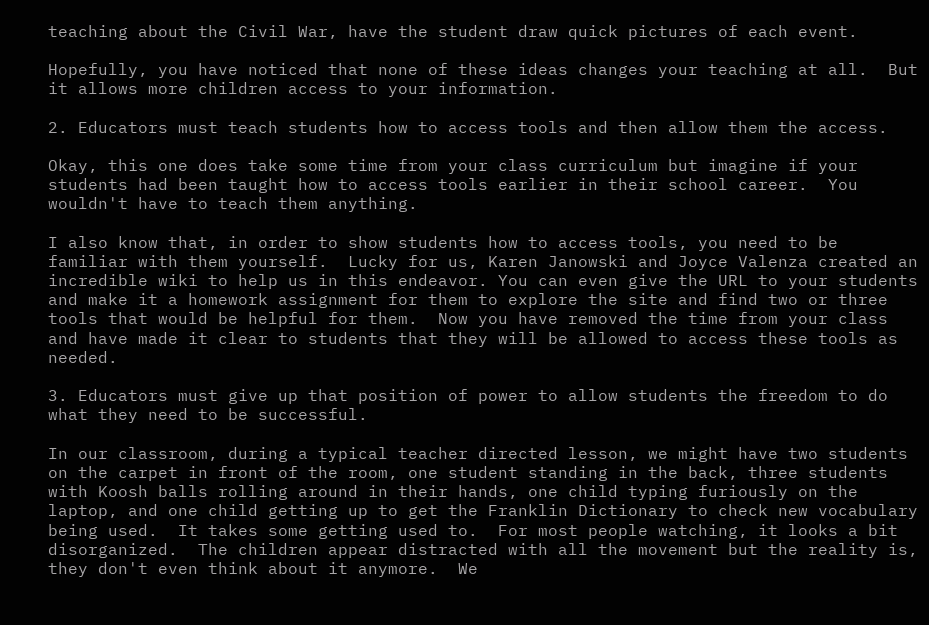teaching about the Civil War, have the student draw quick pictures of each event.

Hopefully, you have noticed that none of these ideas changes your teaching at all.  But it allows more children access to your information.

2. Educators must teach students how to access tools and then allow them the access.

Okay, this one does take some time from your class curriculum but imagine if your students had been taught how to access tools earlier in their school career.  You wouldn't have to teach them anything.

I also know that, in order to show students how to access tools, you need to be familiar with them yourself.  Lucky for us, Karen Janowski and Joyce Valenza created an incredible wiki to help us in this endeavor. You can even give the URL to your students and make it a homework assignment for them to explore the site and find two or three tools that would be helpful for them.  Now you have removed the time from your class and have made it clear to students that they will be allowed to access these tools as needed.

3. Educators must give up that position of power to allow students the freedom to do what they need to be successful.

In our classroom, during a typical teacher directed lesson, we might have two students on the carpet in front of the room, one student standing in the back, three students with Koosh balls rolling around in their hands, one child typing furiously on the laptop, and one child getting up to get the Franklin Dictionary to check new vocabulary being used.  It takes some getting used to.  For most people watching, it looks a bit disorganized.  The children appear distracted with all the movement but the reality is, they don't even think about it anymore.  We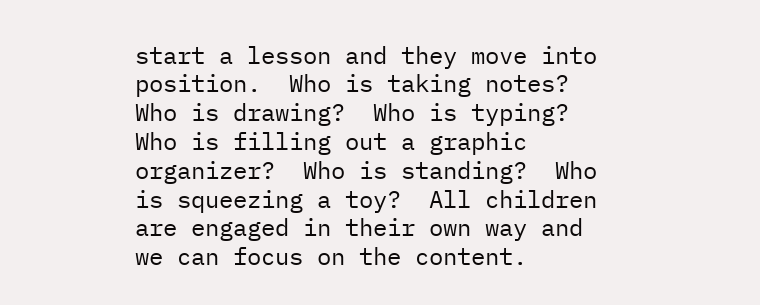start a lesson and they move into position.  Who is taking notes?  Who is drawing?  Who is typing? Who is filling out a graphic organizer?  Who is standing?  Who is squeezing a toy?  All children are engaged in their own way and we can focus on the content.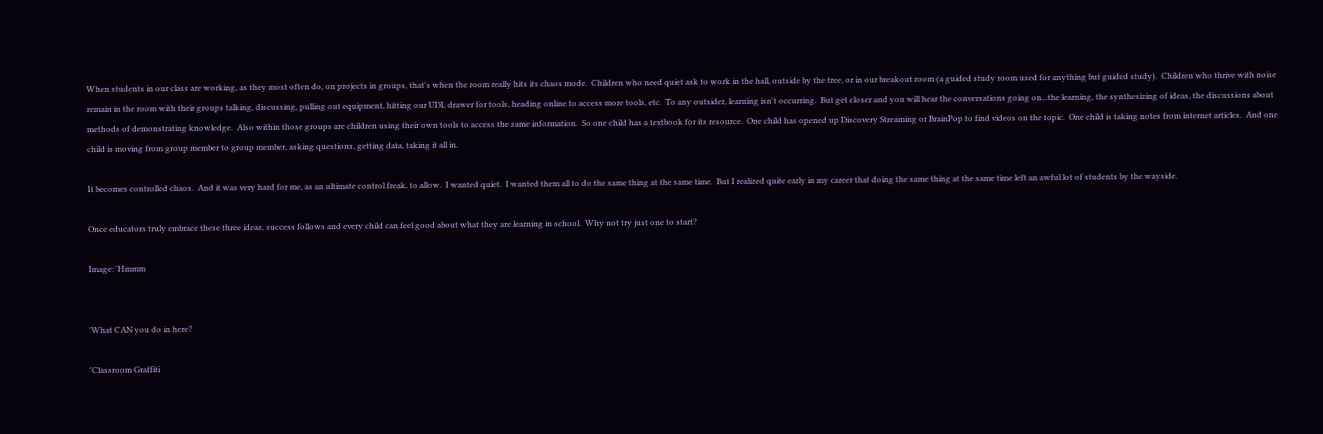When students in our class are working, as they most often do, on projects in groups, that's when the room really hits its chaos mode.  Children who need quiet ask to work in the hall, outside by the tree, or in our breakout room (a guided study room used for anything but guided study).  Children who thrive with noise remain in the room with their groups talking, discussing, pulling out equipment, hitting our UDL drawer for tools, heading online to access more tools, etc.  To any outsider, learning isn't occurring.  But get closer and you will hear the conversations going on...the learning, the synthesizing of ideas, the discussions about methods of demonstrating knowledge.  Also within those groups are children using their own tools to access the same information.  So one child has a textbook for its resource.  One child has opened up Discovery Streaming or BrainPop to find videos on the topic.  One child is taking notes from internet articles.  And one child is moving from group member to group member, asking questions, getting data, taking it all in.

It becomes controlled chaos.  And it was very hard for me, as an ultimate control freak, to allow.  I wanted quiet.  I wanted them all to do the same thing at the same time.  But I realized quite early in my career that doing the same thing at the same time left an awful lot of students by the wayside.

Once educators truly embrace these three ideas, success follows and every child can feel good about what they are learning in school.  Why not try just one to start?

Image: 'Hmmm


'What CAN you do in here?

'Classroom Graffiti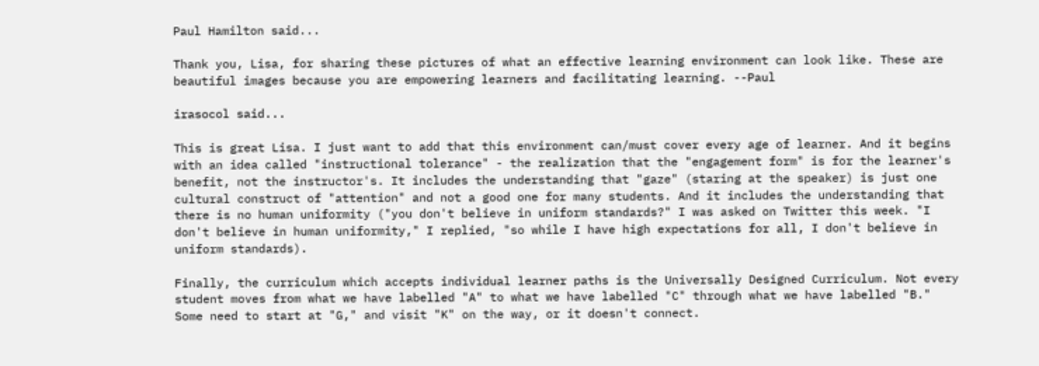Paul Hamilton said...

Thank you, Lisa, for sharing these pictures of what an effective learning environment can look like. These are beautiful images because you are empowering learners and facilitating learning. --Paul

irasocol said...

This is great Lisa. I just want to add that this environment can/must cover every age of learner. And it begins with an idea called "instructional tolerance" - the realization that the "engagement form" is for the learner's benefit, not the instructor's. It includes the understanding that "gaze" (staring at the speaker) is just one cultural construct of "attention" and not a good one for many students. And it includes the understanding that there is no human uniformity ("you don't believe in uniform standards?" I was asked on Twitter this week. "I don't believe in human uniformity," I replied, "so while I have high expectations for all, I don't believe in uniform standards).

Finally, the curriculum which accepts individual learner paths is the Universally Designed Curriculum. Not every student moves from what we have labelled "A" to what we have labelled "C" through what we have labelled "B." Some need to start at "G," and visit "K" on the way, or it doesn't connect.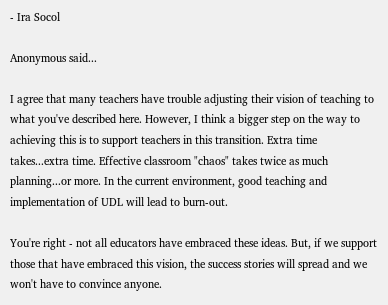- Ira Socol

Anonymous said...

I agree that many teachers have trouble adjusting their vision of teaching to what you've described here. However, I think a bigger step on the way to achieving this is to support teachers in this transition. Extra time takes...extra time. Effective classroom "chaos" takes twice as much planning...or more. In the current environment, good teaching and implementation of UDL will lead to burn-out.

You're right - not all educators have embraced these ideas. But, if we support those that have embraced this vision, the success stories will spread and we won't have to convince anyone.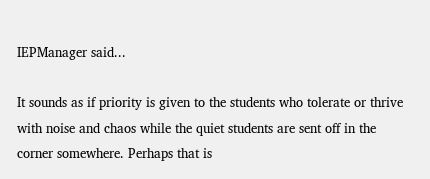IEPManager said...

It sounds as if priority is given to the students who tolerate or thrive with noise and chaos while the quiet students are sent off in the corner somewhere. Perhaps that is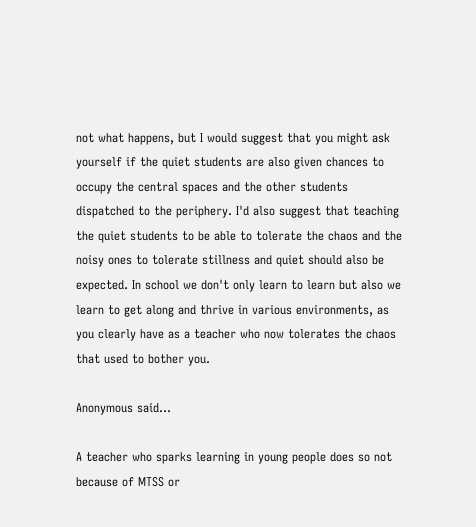not what happens, but I would suggest that you might ask yourself if the quiet students are also given chances to occupy the central spaces and the other students dispatched to the periphery. I'd also suggest that teaching the quiet students to be able to tolerate the chaos and the noisy ones to tolerate stillness and quiet should also be expected. In school we don't only learn to learn but also we learn to get along and thrive in various environments, as you clearly have as a teacher who now tolerates the chaos that used to bother you.

Anonymous said...

A teacher who sparks learning in young people does so not because of MTSS or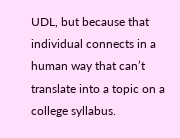UDL, but because that individual connects in a human way that can’t translate into a topic on a college syllabus.